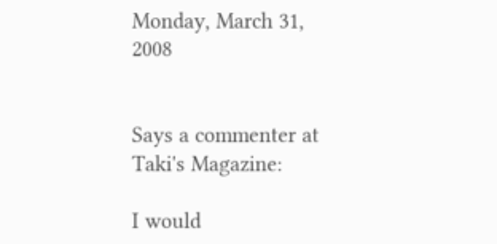Monday, March 31, 2008


Says a commenter at Taki's Magazine:

I would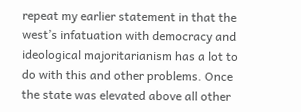repeat my earlier statement in that the west’s infatuation with democracy and ideological majoritarianism has a lot to do with this and other problems. Once the state was elevated above all other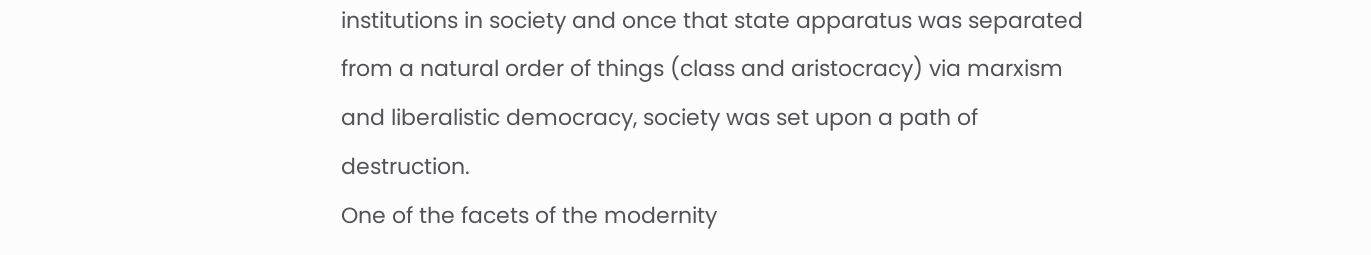institutions in society and once that state apparatus was separated from a natural order of things (class and aristocracy) via marxism and liberalistic democracy, society was set upon a path of destruction.
One of the facets of the modernity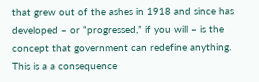that grew out of the ashes in 1918 and since has developed – or “progressed,” if you will – is the concept that government can redefine anything. This is a a consequence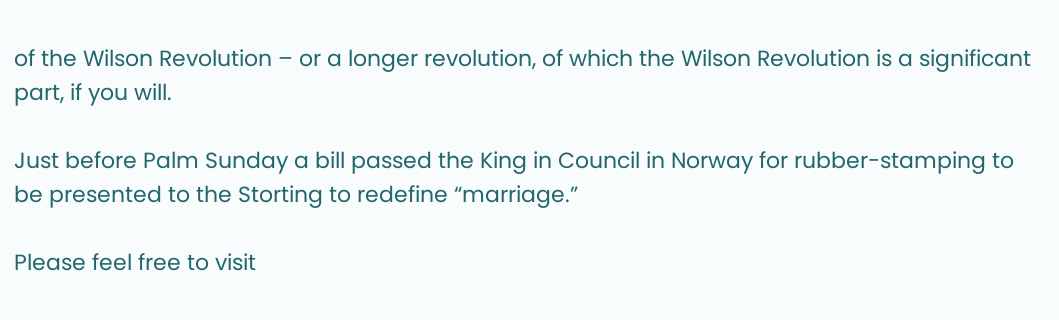of the Wilson Revolution – or a longer revolution, of which the Wilson Revolution is a significant part, if you will.

Just before Palm Sunday a bill passed the King in Council in Norway for rubber-stamping to be presented to the Storting to redefine “marriage.”

Please feel free to visit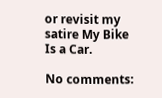or revisit my satire My Bike Is a Car.

No comments: